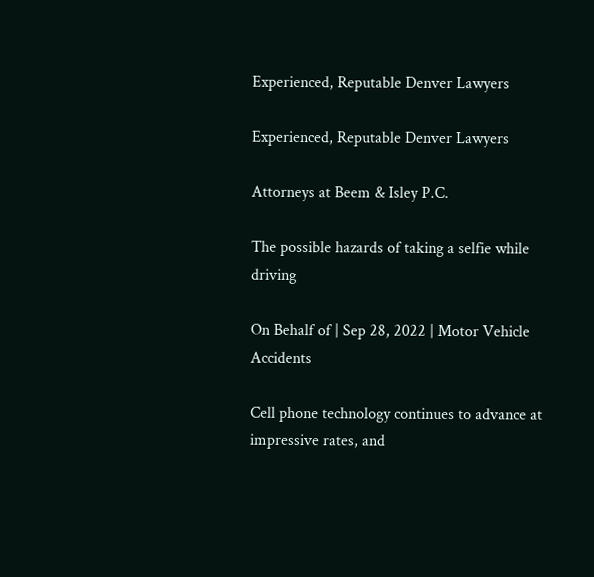Experienced, Reputable Denver Lawyers

Experienced, Reputable Denver Lawyers

Attorneys at Beem & Isley P.C.

The possible hazards of taking a selfie while driving

On Behalf of | Sep 28, 2022 | Motor Vehicle Accidents

Cell phone technology continues to advance at impressive rates, and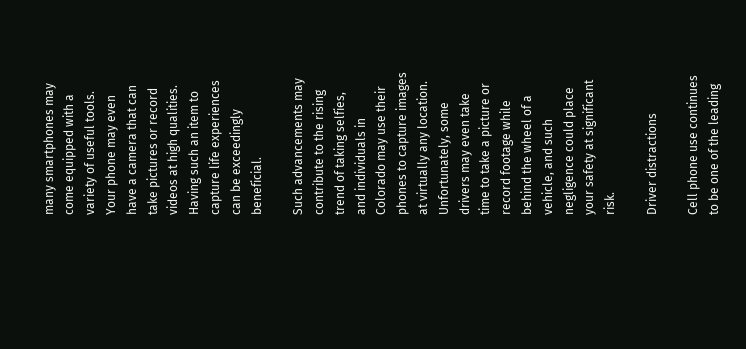many smartphones may come equipped with a variety of useful tools. Your phone may even have a camera that can take pictures or record videos at high qualities. Having such an item to capture life experiences can be exceedingly beneficial.

Such advancements may contribute to the rising trend of taking selfies, and individuals in Colorado may use their phones to capture images at virtually any location. Unfortunately, some drivers may even take time to take a picture or record footage while behind the wheel of a vehicle, and such negligence could place your safety at significant risk.

Driver distractions

Cell phone use continues to be one of the leading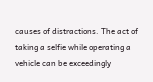causes of distractions. The act of taking a selfie while operating a vehicle can be exceedingly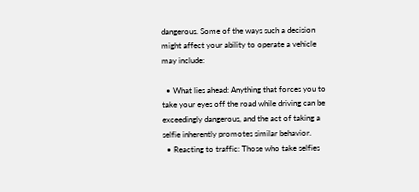dangerous. Some of the ways such a decision might affect your ability to operate a vehicle may include:

  • What lies ahead: Anything that forces you to take your eyes off the road while driving can be exceedingly dangerous, and the act of taking a selfie inherently promotes similar behavior.
  • Reacting to traffic: Those who take selfies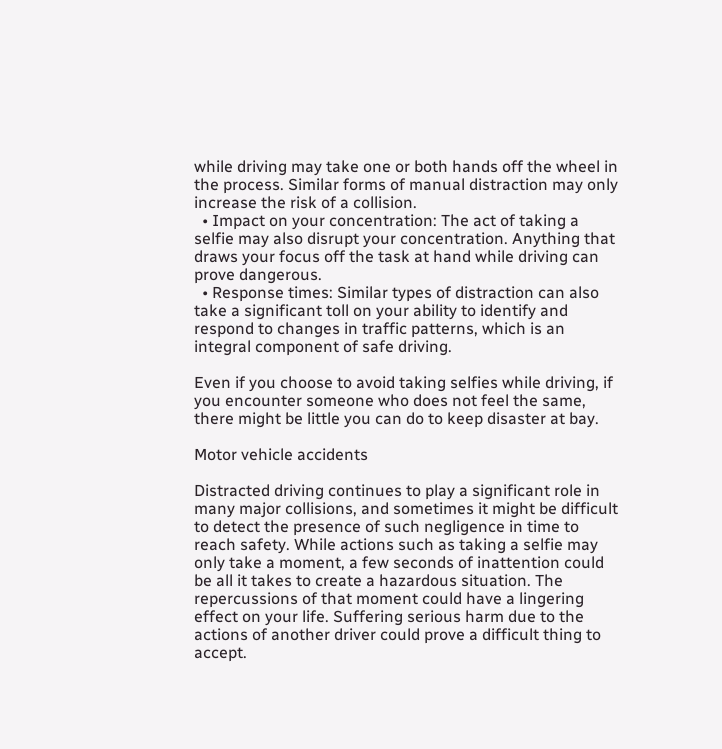while driving may take one or both hands off the wheel in the process. Similar forms of manual distraction may only increase the risk of a collision.
  • Impact on your concentration: The act of taking a selfie may also disrupt your concentration. Anything that draws your focus off the task at hand while driving can prove dangerous.
  • Response times: Similar types of distraction can also take a significant toll on your ability to identify and respond to changes in traffic patterns, which is an integral component of safe driving.

Even if you choose to avoid taking selfies while driving, if you encounter someone who does not feel the same, there might be little you can do to keep disaster at bay.

Motor vehicle accidents

Distracted driving continues to play a significant role in many major collisions, and sometimes it might be difficult to detect the presence of such negligence in time to reach safety. While actions such as taking a selfie may only take a moment, a few seconds of inattention could be all it takes to create a hazardous situation. The repercussions of that moment could have a lingering effect on your life. Suffering serious harm due to the actions of another driver could prove a difficult thing to accept.